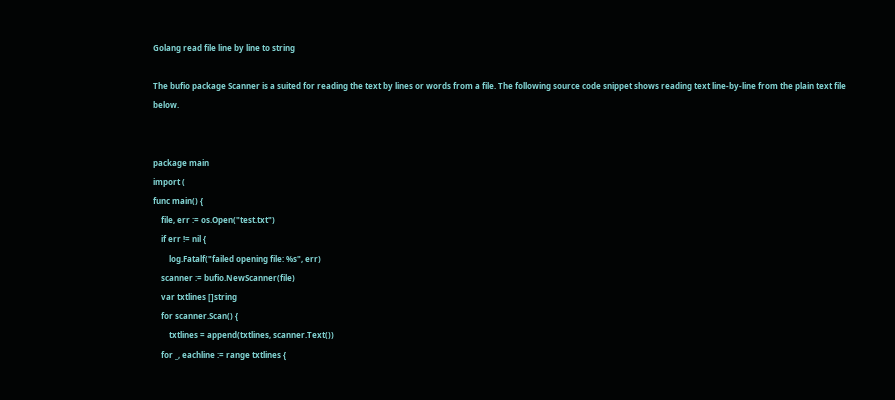Golang read file line by line to string

The bufio package Scanner is a suited for reading the text by lines or words from a file. The following source code snippet shows reading text line-by-line from the plain text file below.


package main
import (
func main() {
    file, err := os.Open("test.txt")
    if err != nil {
        log.Fatalf("failed opening file: %s", err)
    scanner := bufio.NewScanner(file)
    var txtlines []string
    for scanner.Scan() {
        txtlines = append(txtlines, scanner.Text())
    for _, eachline := range txtlines {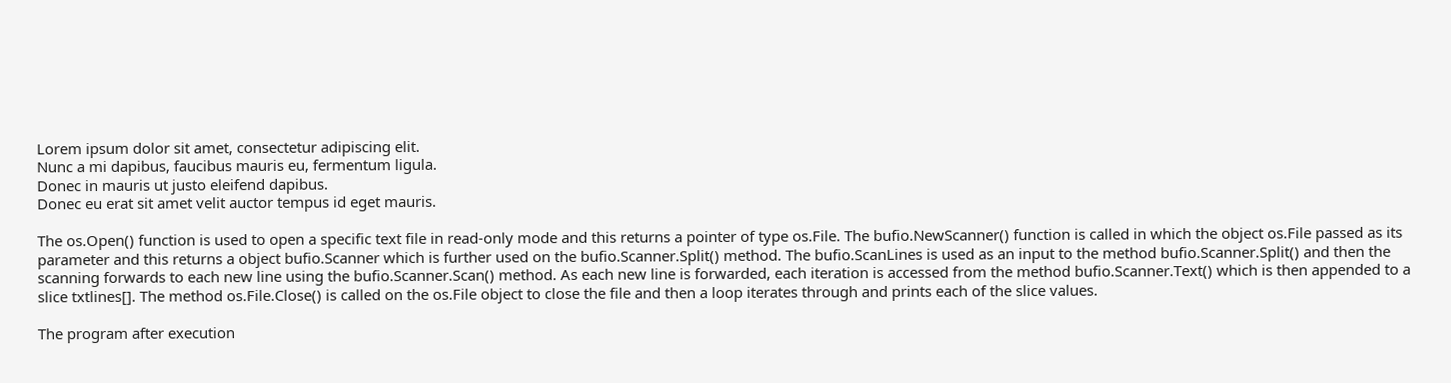Lorem ipsum dolor sit amet, consectetur adipiscing elit.
Nunc a mi dapibus, faucibus mauris eu, fermentum ligula.
Donec in mauris ut justo eleifend dapibus.
Donec eu erat sit amet velit auctor tempus id eget mauris.

The os.Open() function is used to open a specific text file in read-only mode and this returns a pointer of type os.File. The bufio.NewScanner() function is called in which the object os.File passed as its parameter and this returns a object bufio.Scanner which is further used on the bufio.Scanner.Split() method. The bufio.ScanLines is used as an input to the method bufio.Scanner.Split() and then the scanning forwards to each new line using the bufio.Scanner.Scan() method. As each new line is forwarded, each iteration is accessed from the method bufio.Scanner.Text() which is then appended to a slice txtlines[]. The method os.File.Close() is called on the os.File object to close the file and then a loop iterates through and prints each of the slice values.

The program after execution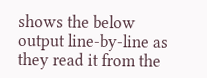shows the below output line-by-line as they read it from the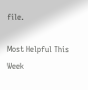file.

Most Helpful This Week